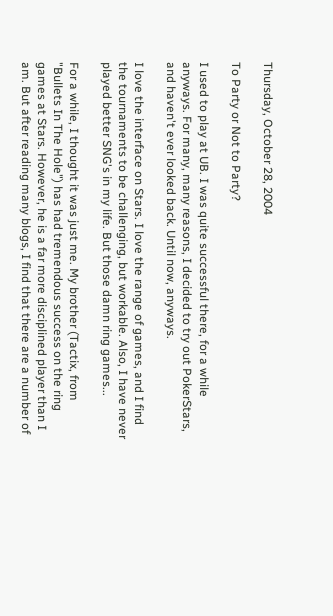Thursday, October 28, 2004

To Party or Not to Party?

I used to play at UB. I was quite successful there, for a while anyways. For many, many reasons, I decided to try out PokerStars, and haven't ever looked back. Until now, anyways.

I love the interface on Stars. I love the range of games, and I find the tournaments to be challenging, but workable. Also, I have never played better SNG's in my life. But those damn ring games...

For a while, I thought it was just me. My brother (Tactix, from "Bullets In The Hole") has had tremendous success on the ring games at Stars. However, he is a far more disciplined player than I am. But after reading many blogs, I find that there are a number of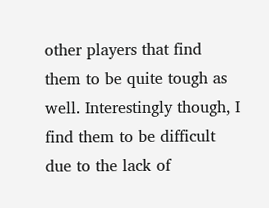other players that find them to be quite tough as well. Interestingly though, I find them to be difficult due to the lack of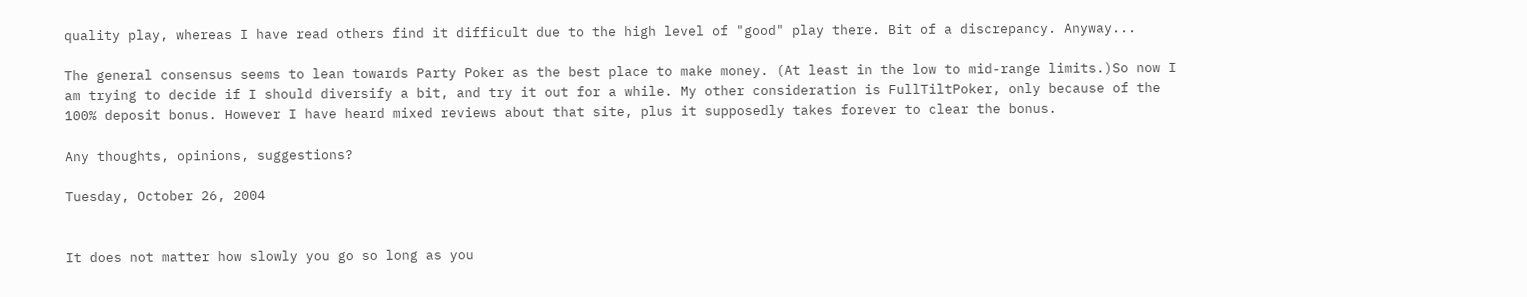quality play, whereas I have read others find it difficult due to the high level of "good" play there. Bit of a discrepancy. Anyway...

The general consensus seems to lean towards Party Poker as the best place to make money. (At least in the low to mid-range limits.)So now I am trying to decide if I should diversify a bit, and try it out for a while. My other consideration is FullTiltPoker, only because of the 100% deposit bonus. However I have heard mixed reviews about that site, plus it supposedly takes forever to clear the bonus.

Any thoughts, opinions, suggestions?

Tuesday, October 26, 2004


It does not matter how slowly you go so long as you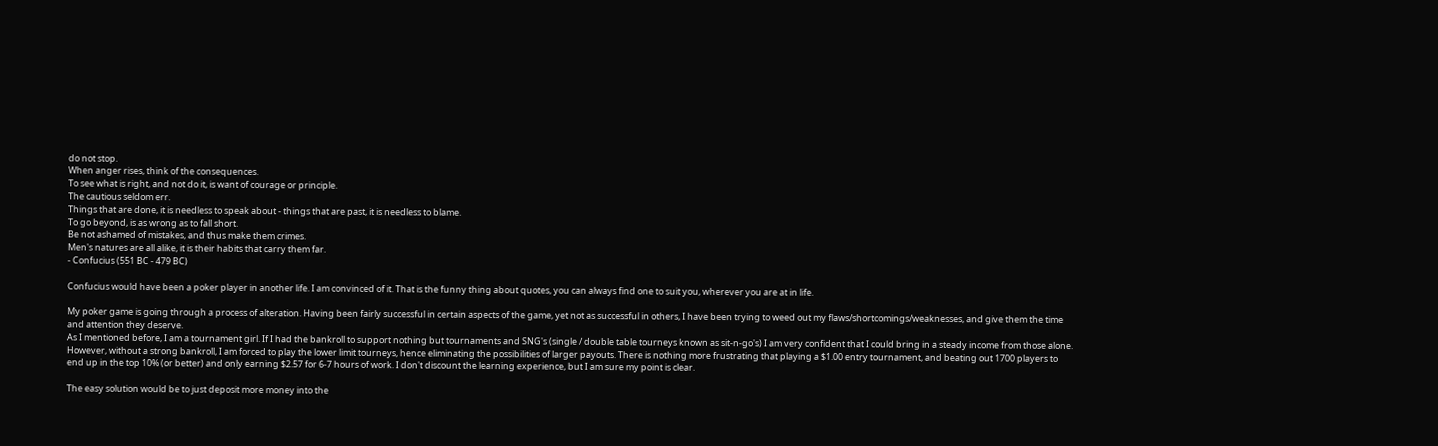do not stop.
When anger rises, think of the consequences.
To see what is right, and not do it, is want of courage or principle.
The cautious seldom err.
Things that are done, it is needless to speak about - things that are past, it is needless to blame.
To go beyond, is as wrong as to fall short.
Be not ashamed of mistakes, and thus make them crimes.
Men's natures are all alike, it is their habits that carry them far.
- Confucius (551 BC - 479 BC)

Confucius would have been a poker player in another life. I am convinced of it. That is the funny thing about quotes, you can always find one to suit you, wherever you are at in life.

My poker game is going through a process of alteration. Having been fairly successful in certain aspects of the game, yet not as successful in others, I have been trying to weed out my flaws/shortcomings/weaknesses, and give them the time and attention they deserve.
As I mentioned before, I am a tournament girl. If I had the bankroll to support nothing but tournaments and SNG's (single / double table tourneys known as sit-n-go's) I am very confident that I could bring in a steady income from those alone. However, without a strong bankroll, I am forced to play the lower limit tourneys, hence eliminating the possibilities of larger payouts. There is nothing more frustrating that playing a $1.00 entry tournament, and beating out 1700 players to end up in the top 10% (or better) and only earning $2.57 for 6-7 hours of work. I don't discount the learning experience, but I am sure my point is clear.

The easy solution would be to just deposit more money into the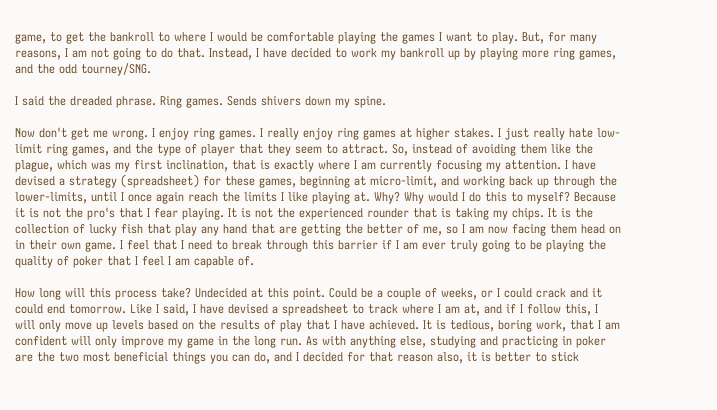game, to get the bankroll to where I would be comfortable playing the games I want to play. But, for many reasons, I am not going to do that. Instead, I have decided to work my bankroll up by playing more ring games, and the odd tourney/SNG.

I said the dreaded phrase. Ring games. Sends shivers down my spine.

Now don't get me wrong. I enjoy ring games. I really enjoy ring games at higher stakes. I just really hate low-limit ring games, and the type of player that they seem to attract. So, instead of avoiding them like the plague, which was my first inclination, that is exactly where I am currently focusing my attention. I have devised a strategy (spreadsheet) for these games, beginning at micro-limit, and working back up through the lower-limits, until I once again reach the limits I like playing at. Why? Why would I do this to myself? Because it is not the pro's that I fear playing. It is not the experienced rounder that is taking my chips. It is the collection of lucky fish that play any hand that are getting the better of me, so I am now facing them head on in their own game. I feel that I need to break through this barrier if I am ever truly going to be playing the quality of poker that I feel I am capable of.

How long will this process take? Undecided at this point. Could be a couple of weeks, or I could crack and it could end tomorrow. Like I said, I have devised a spreadsheet to track where I am at, and if I follow this, I will only move up levels based on the results of play that I have achieved. It is tedious, boring work, that I am confident will only improve my game in the long run. As with anything else, studying and practicing in poker are the two most beneficial things you can do, and I decided for that reason also, it is better to stick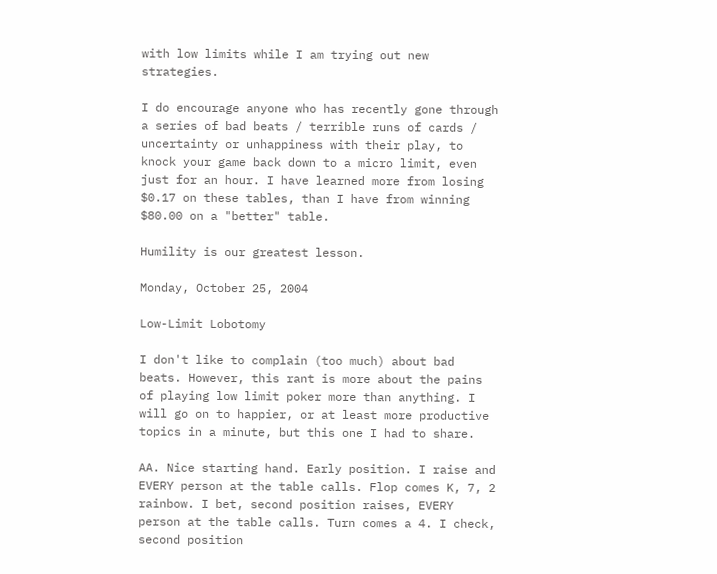with low limits while I am trying out new strategies.

I do encourage anyone who has recently gone through a series of bad beats / terrible runs of cards / uncertainty or unhappiness with their play, to knock your game back down to a micro limit, even just for an hour. I have learned more from losing $0.17 on these tables, than I have from winning $80.00 on a "better" table.

Humility is our greatest lesson.

Monday, October 25, 2004

Low-Limit Lobotomy

I don't like to complain (too much) about bad beats. However, this rant is more about the pains of playing low limit poker more than anything. I will go on to happier, or at least more productive topics in a minute, but this one I had to share.

AA. Nice starting hand. Early position. I raise and EVERY person at the table calls. Flop comes K, 7, 2 rainbow. I bet, second position raises, EVERY person at the table calls. Turn comes a 4. I check, second position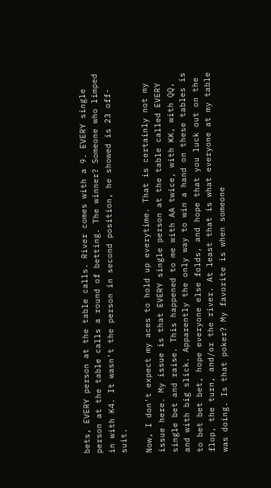bets, EVERY person at the table calls. River comes with a 9. EVERY single person at the table calls a round of betting. The winner? Someone who limped in with K4. It wasn't the person in second position, he showed is 23 off-suit.

Now, I don't expect my aces to hold up everytime. That is certainly not my issue here. My issue is that EVERY single person at the table called EVERY single bet and raise. This happened to me with AA twice, with KK, with QQ, and with big slick. Apparently the only way to win a hand on these tables is to bet bet bet, hope everyone else folds, and hope that you luck out on the flop, the turn, and/or the river. At least that is what everyone at my table was doing. Is that poker? My favorite is when someone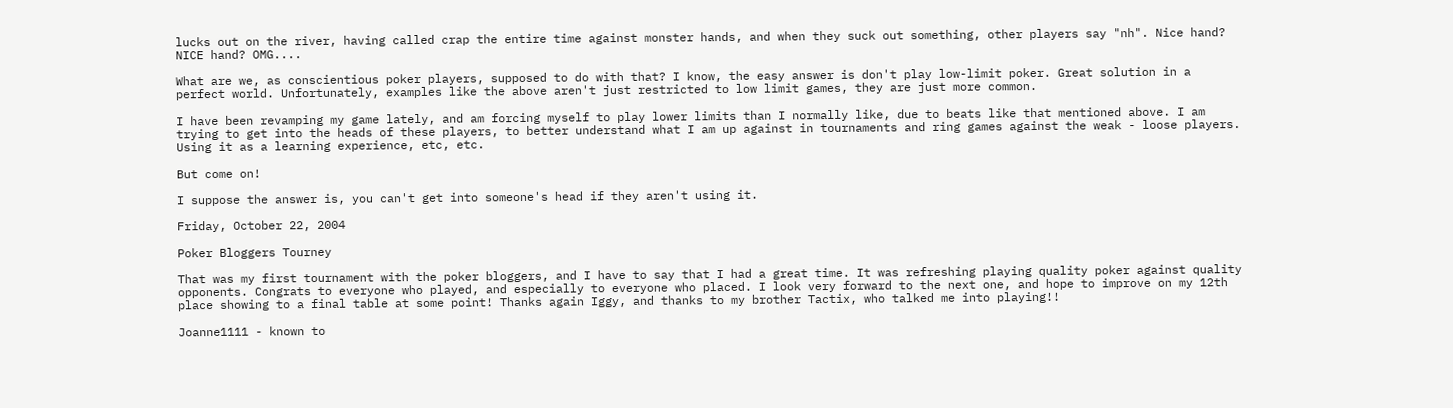lucks out on the river, having called crap the entire time against monster hands, and when they suck out something, other players say "nh". Nice hand? NICE hand? OMG....

What are we, as conscientious poker players, supposed to do with that? I know, the easy answer is don't play low-limit poker. Great solution in a perfect world. Unfortunately, examples like the above aren't just restricted to low limit games, they are just more common.

I have been revamping my game lately, and am forcing myself to play lower limits than I normally like, due to beats like that mentioned above. I am trying to get into the heads of these players, to better understand what I am up against in tournaments and ring games against the weak - loose players. Using it as a learning experience, etc, etc.

But come on!

I suppose the answer is, you can't get into someone's head if they aren't using it.

Friday, October 22, 2004

Poker Bloggers Tourney

That was my first tournament with the poker bloggers, and I have to say that I had a great time. It was refreshing playing quality poker against quality opponents. Congrats to everyone who played, and especially to everyone who placed. I look very forward to the next one, and hope to improve on my 12th place showing to a final table at some point! Thanks again Iggy, and thanks to my brother Tactix, who talked me into playing!!

Joanne1111 - known to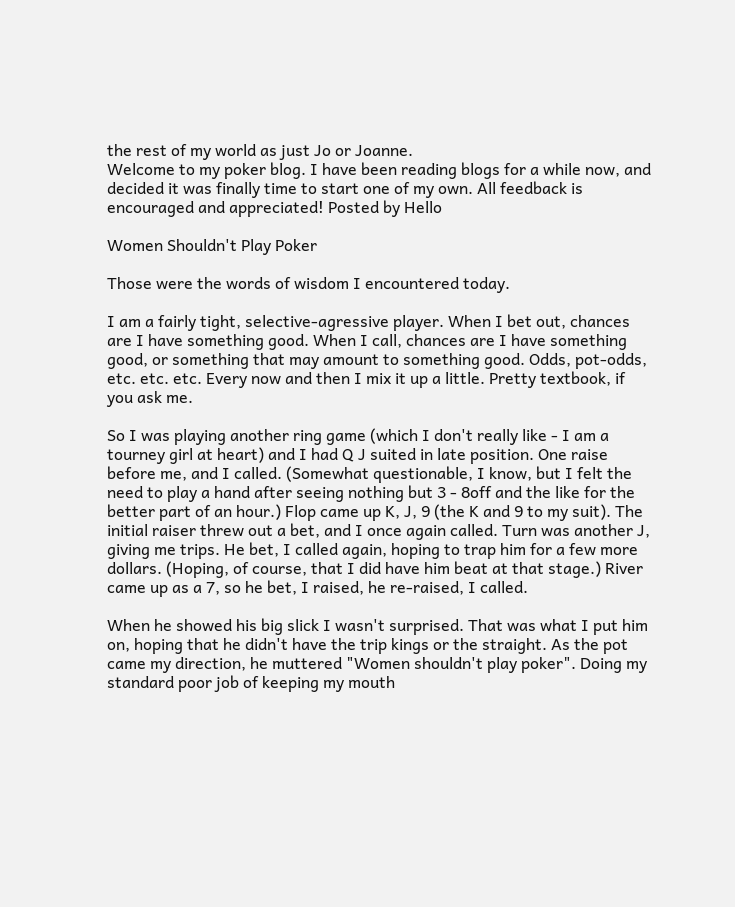the rest of my world as just Jo or Joanne.
Welcome to my poker blog. I have been reading blogs for a while now, and decided it was finally time to start one of my own. All feedback is encouraged and appreciated! Posted by Hello

Women Shouldn't Play Poker

Those were the words of wisdom I encountered today.

I am a fairly tight, selective-agressive player. When I bet out, chances are I have something good. When I call, chances are I have something good, or something that may amount to something good. Odds, pot-odds, etc. etc. etc. Every now and then I mix it up a little. Pretty textbook, if you ask me.

So I was playing another ring game (which I don't really like - I am a tourney girl at heart) and I had Q J suited in late position. One raise before me, and I called. (Somewhat questionable, I know, but I felt the need to play a hand after seeing nothing but 3 - 8off and the like for the better part of an hour.) Flop came up K, J, 9 (the K and 9 to my suit). The initial raiser threw out a bet, and I once again called. Turn was another J, giving me trips. He bet, I called again, hoping to trap him for a few more dollars. (Hoping, of course, that I did have him beat at that stage.) River came up as a 7, so he bet, I raised, he re-raised, I called.

When he showed his big slick I wasn't surprised. That was what I put him on, hoping that he didn't have the trip kings or the straight. As the pot came my direction, he muttered "Women shouldn't play poker". Doing my standard poor job of keeping my mouth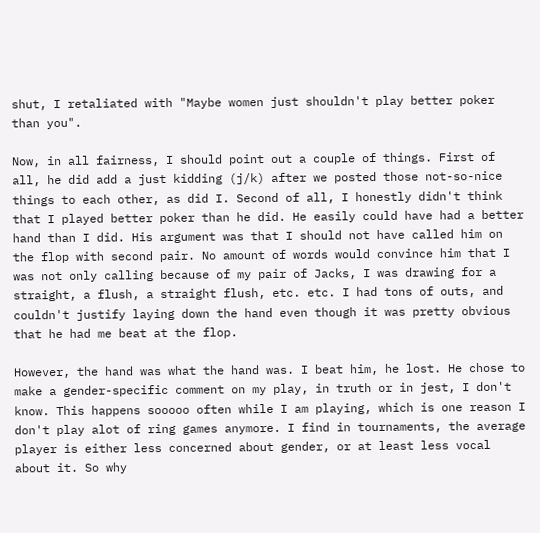shut, I retaliated with "Maybe women just shouldn't play better poker than you".

Now, in all fairness, I should point out a couple of things. First of all, he did add a just kidding (j/k) after we posted those not-so-nice things to each other, as did I. Second of all, I honestly didn't think that I played better poker than he did. He easily could have had a better hand than I did. His argument was that I should not have called him on the flop with second pair. No amount of words would convince him that I was not only calling because of my pair of Jacks, I was drawing for a straight, a flush, a straight flush, etc. etc. I had tons of outs, and couldn't justify laying down the hand even though it was pretty obvious that he had me beat at the flop.

However, the hand was what the hand was. I beat him, he lost. He chose to make a gender-specific comment on my play, in truth or in jest, I don't know. This happens sooooo often while I am playing, which is one reason I don't play alot of ring games anymore. I find in tournaments, the average player is either less concerned about gender, or at least less vocal about it. So why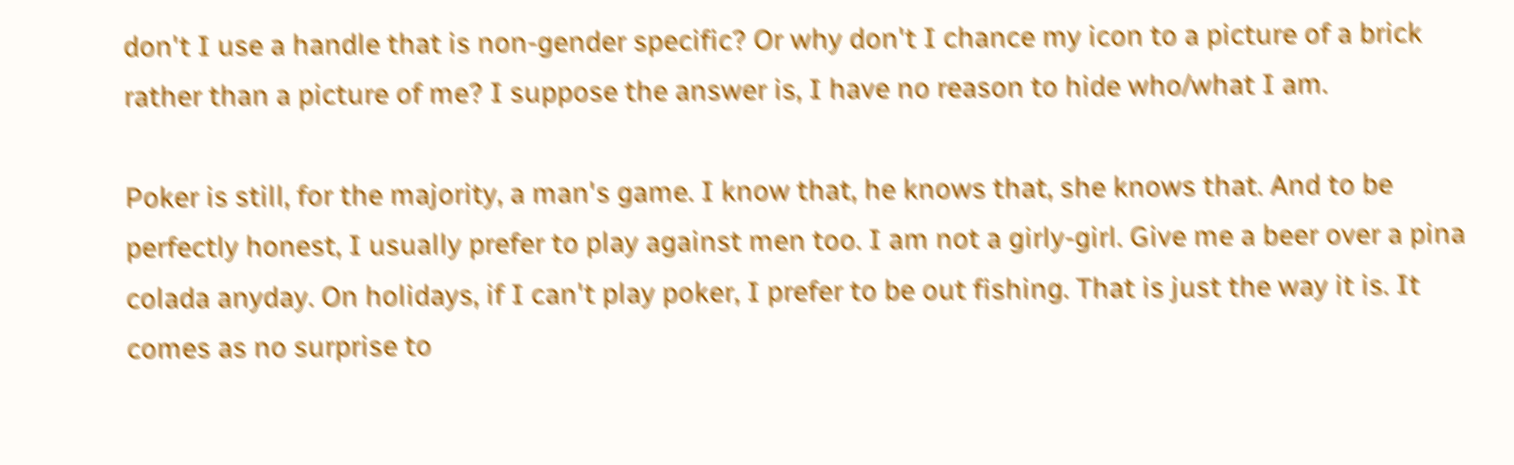don't I use a handle that is non-gender specific? Or why don't I chance my icon to a picture of a brick rather than a picture of me? I suppose the answer is, I have no reason to hide who/what I am.

Poker is still, for the majority, a man's game. I know that, he knows that, she knows that. And to be perfectly honest, I usually prefer to play against men too. I am not a girly-girl. Give me a beer over a pina colada anyday. On holidays, if I can't play poker, I prefer to be out fishing. That is just the way it is. It comes as no surprise to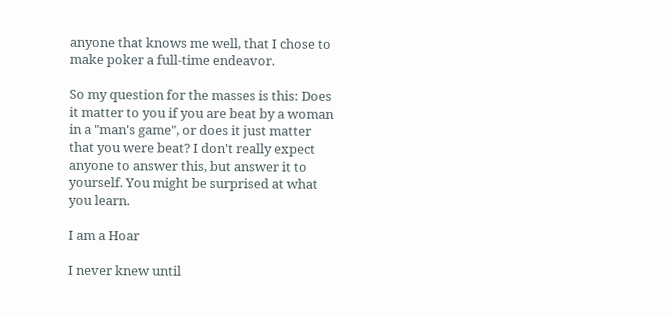anyone that knows me well, that I chose to make poker a full-time endeavor.

So my question for the masses is this: Does it matter to you if you are beat by a woman in a "man's game", or does it just matter that you were beat? I don't really expect anyone to answer this, but answer it to yourself. You might be surprised at what you learn.

I am a Hoar

I never knew until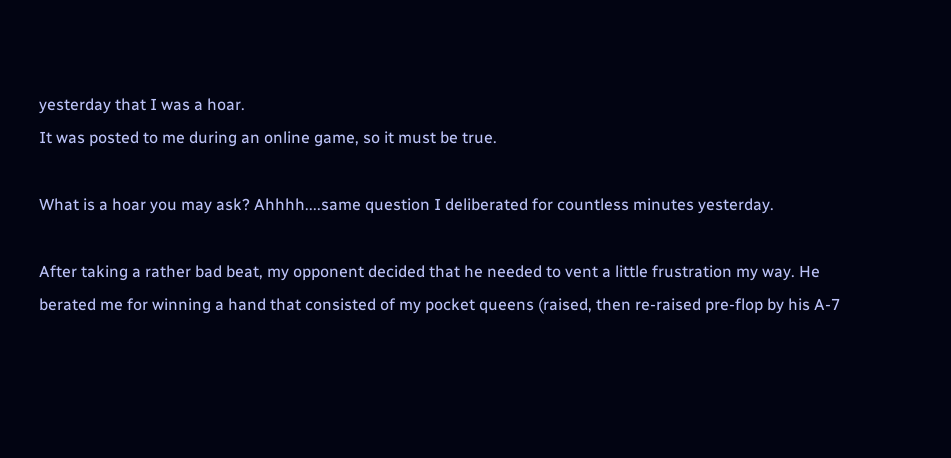yesterday that I was a hoar.
It was posted to me during an online game, so it must be true.

What is a hoar you may ask? Ahhhh....same question I deliberated for countless minutes yesterday.

After taking a rather bad beat, my opponent decided that he needed to vent a little frustration my way. He berated me for winning a hand that consisted of my pocket queens (raised, then re-raised pre-flop by his A-7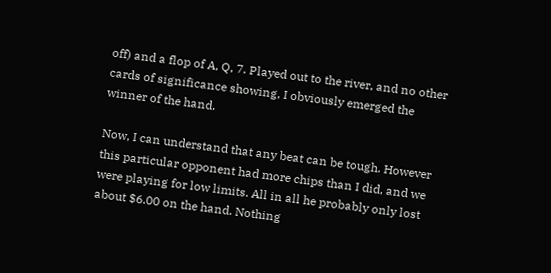off) and a flop of A, Q, 7. Played out to the river, and no other cards of significance showing, I obviously emerged the winner of the hand.

Now, I can understand that any beat can be tough. However this particular opponent had more chips than I did, and we were playing for low limits. All in all he probably only lost about $6.00 on the hand. Nothing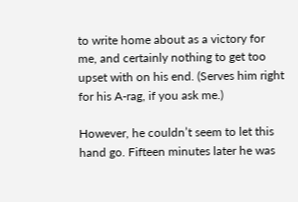to write home about as a victory for me, and certainly nothing to get too upset with on his end. (Serves him right for his A-rag, if you ask me.)

However, he couldn’t seem to let this hand go. Fifteen minutes later he was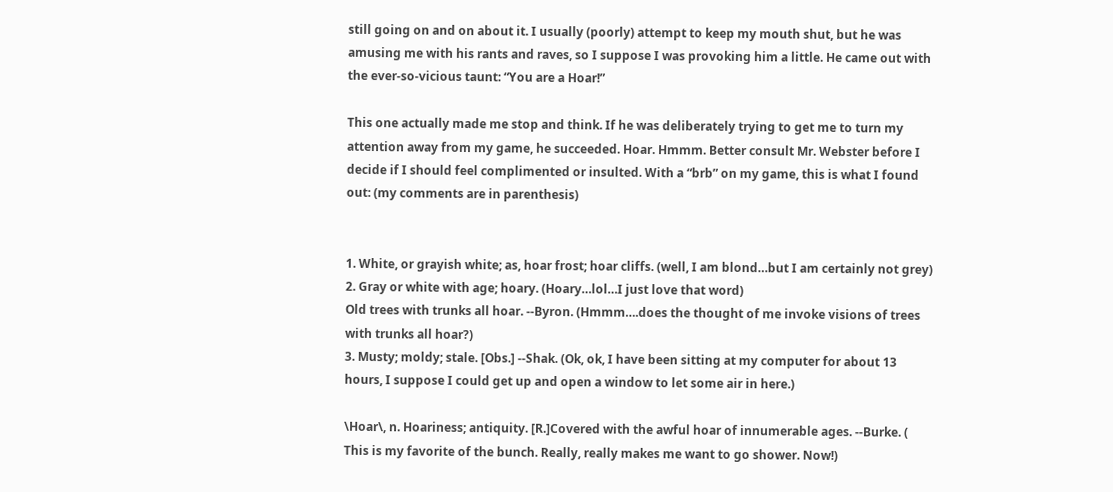still going on and on about it. I usually (poorly) attempt to keep my mouth shut, but he was amusing me with his rants and raves, so I suppose I was provoking him a little. He came out with the ever-so-vicious taunt: “You are a Hoar!”

This one actually made me stop and think. If he was deliberately trying to get me to turn my attention away from my game, he succeeded. Hoar. Hmmm. Better consult Mr. Webster before I decide if I should feel complimented or insulted. With a “brb” on my game, this is what I found out: (my comments are in parenthesis)


1. White, or grayish white; as, hoar frost; hoar cliffs. (well, I am blond…but I am certainly not grey)
2. Gray or white with age; hoary. (Hoary…lol…I just love that word)
Old trees with trunks all hoar. --Byron. (Hmmm….does the thought of me invoke visions of trees with trunks all hoar?)
3. Musty; moldy; stale. [Obs.] --Shak. (Ok, ok, I have been sitting at my computer for about 13 hours, I suppose I could get up and open a window to let some air in here.)

\Hoar\, n. Hoariness; antiquity. [R.]Covered with the awful hoar of innumerable ages. --Burke. (
This is my favorite of the bunch. Really, really makes me want to go shower. Now!)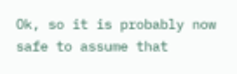Ok, so it is probably now safe to assume that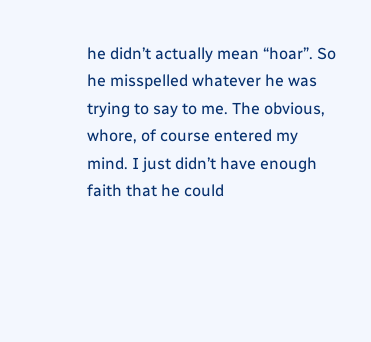he didn’t actually mean “hoar”. So he misspelled whatever he was trying to say to me. The obvious, whore, of course entered my mind. I just didn’t have enough faith that he could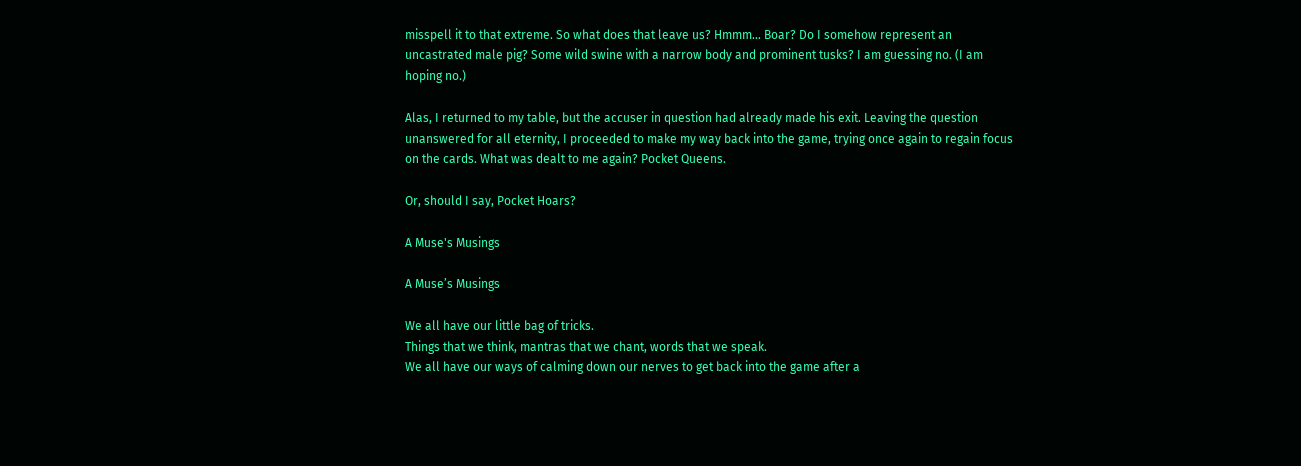misspell it to that extreme. So what does that leave us? Hmmm… Boar? Do I somehow represent an uncastrated male pig? Some wild swine with a narrow body and prominent tusks? I am guessing no. (I am hoping no.)

Alas, I returned to my table, but the accuser in question had already made his exit. Leaving the question unanswered for all eternity, I proceeded to make my way back into the game, trying once again to regain focus on the cards. What was dealt to me again? Pocket Queens.

Or, should I say, Pocket Hoars?

A Muse's Musings

A Muse’s Musings

We all have our little bag of tricks.
Things that we think, mantras that we chant, words that we speak.
We all have our ways of calming down our nerves to get back into the game after a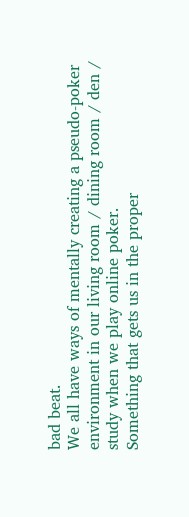bad beat.
We all have ways of mentally creating a pseudo-poker environment in our living room / dining room / den / study when we play online poker.
Something that gets us in the proper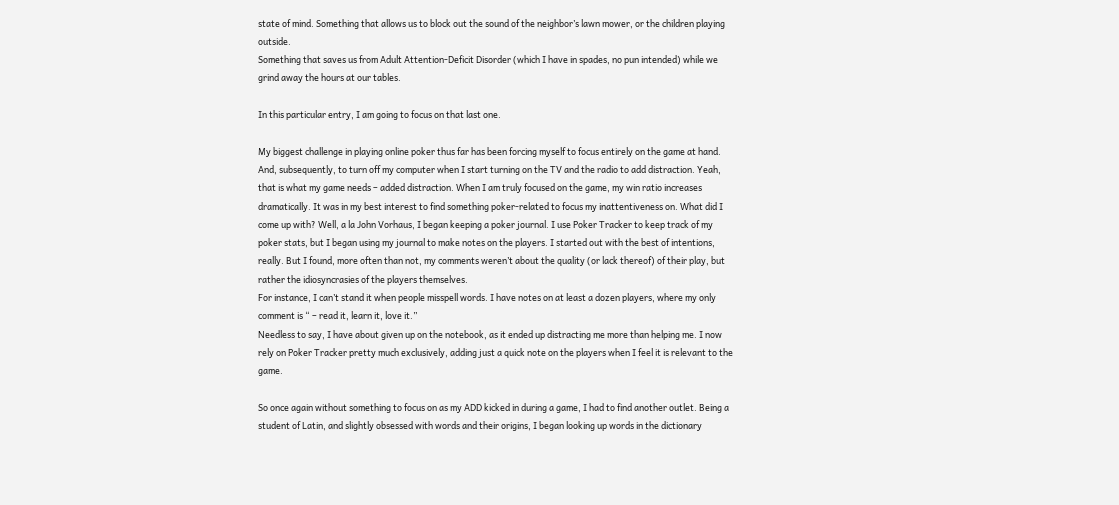state of mind. Something that allows us to block out the sound of the neighbor’s lawn mower, or the children playing outside.
Something that saves us from Adult Attention-Deficit Disorder (which I have in spades, no pun intended) while we grind away the hours at our tables.

In this particular entry, I am going to focus on that last one.

My biggest challenge in playing online poker thus far has been forcing myself to focus entirely on the game at hand. And, subsequently, to turn off my computer when I start turning on the TV and the radio to add distraction. Yeah, that is what my game needs – added distraction. When I am truly focused on the game, my win ratio increases dramatically. It was in my best interest to find something poker-related to focus my inattentiveness on. What did I come up with? Well, a la John Vorhaus, I began keeping a poker journal. I use Poker Tracker to keep track of my poker stats, but I began using my journal to make notes on the players. I started out with the best of intentions, really. But I found, more often than not, my comments weren’t about the quality (or lack thereof) of their play, but rather the idiosyncrasies of the players themselves.
For instance, I can’t stand it when people misspell words. I have notes on at least a dozen players, where my only comment is “ – read it, learn it, love it.”
Needless to say, I have about given up on the notebook, as it ended up distracting me more than helping me. I now rely on Poker Tracker pretty much exclusively, adding just a quick note on the players when I feel it is relevant to the game.

So once again without something to focus on as my ADD kicked in during a game, I had to find another outlet. Being a student of Latin, and slightly obsessed with words and their origins, I began looking up words in the dictionary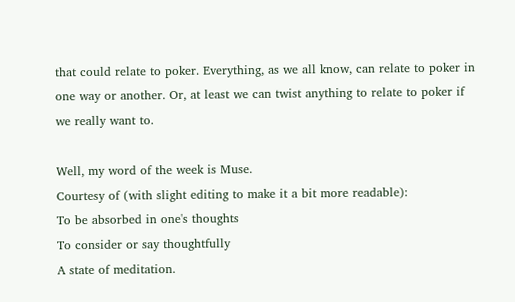that could relate to poker. Everything, as we all know, can relate to poker in one way or another. Or, at least we can twist anything to relate to poker if we really want to.

Well, my word of the week is Muse.
Courtesy of (with slight editing to make it a bit more readable):
To be absorbed in one's thoughts
To consider or say thoughtfully
A state of meditation.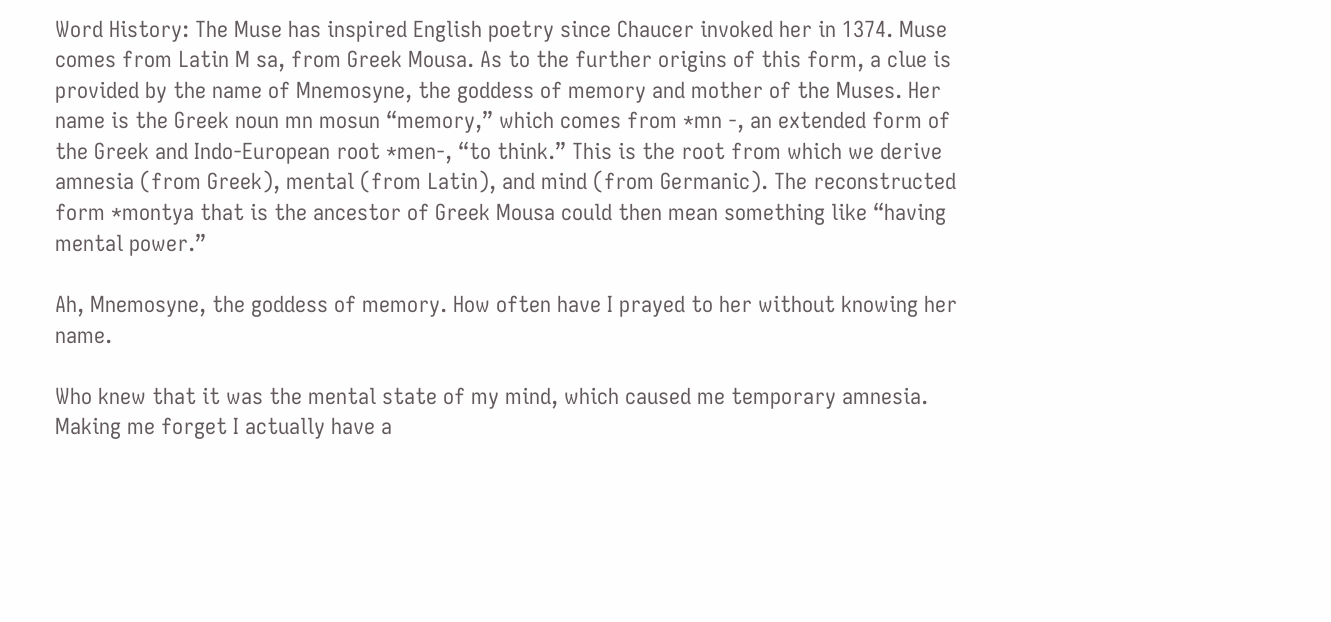Word History: The Muse has inspired English poetry since Chaucer invoked her in 1374. Muse comes from Latin M sa, from Greek Mousa. As to the further origins of this form, a clue is provided by the name of Mnemosyne, the goddess of memory and mother of the Muses. Her name is the Greek noun mn mosun “memory,” which comes from *mn -, an extended form of the Greek and Indo-European root *men-, “to think.” This is the root from which we derive amnesia (from Greek), mental (from Latin), and mind (from Germanic). The reconstructed form *montya that is the ancestor of Greek Mousa could then mean something like “having mental power.”

Ah, Mnemosyne, the goddess of memory. How often have I prayed to her without knowing her name.

Who knew that it was the mental state of my mind, which caused me temporary amnesia. Making me forget I actually have a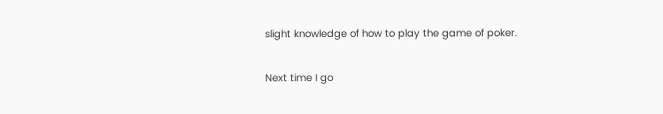slight knowledge of how to play the game of poker.

Next time I go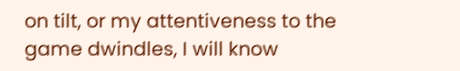on tilt, or my attentiveness to the game dwindles, I will know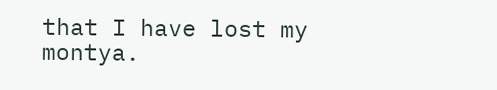that I have lost my montya.